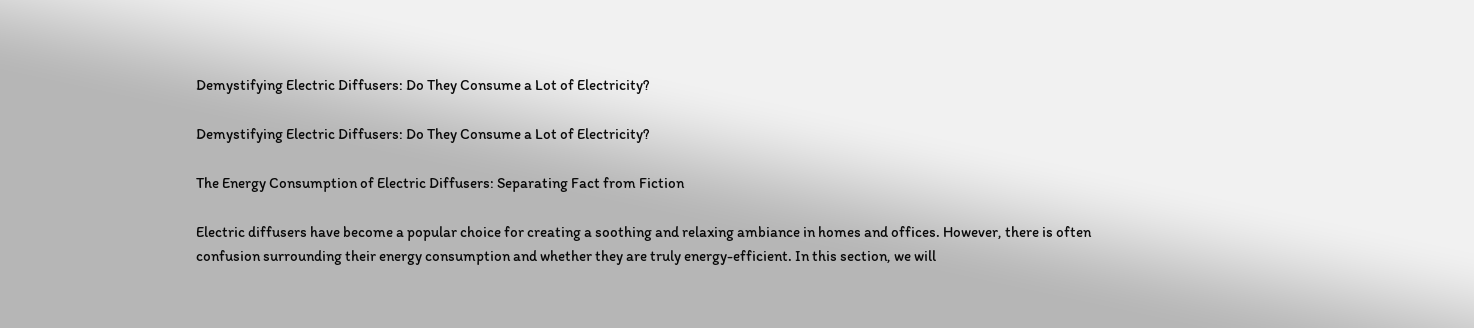Demystifying Electric Diffusers: Do They Consume a Lot of Electricity?

Demystifying Electric Diffusers: Do They Consume a Lot of Electricity?

The Energy Consumption of Electric Diffusers: Separating Fact from Fiction

Electric diffusers have become a popular choice for creating a soothing and relaxing ambiance in homes and offices. However, there is often confusion surrounding their energy consumption and whether they are truly energy-efficient. In this section, we will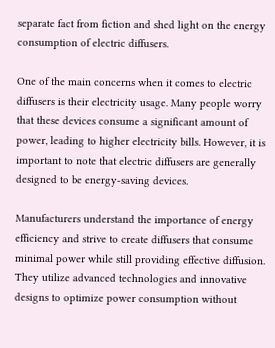separate fact from fiction and shed light on the energy consumption of electric diffusers.

One of the main concerns when it comes to electric diffusers is their electricity usage. Many people worry that these devices consume a significant amount of power, leading to higher electricity bills. However, it is important to note that electric diffusers are generally designed to be energy-saving devices.

Manufacturers understand the importance of energy efficiency and strive to create diffusers that consume minimal power while still providing effective diffusion. They utilize advanced technologies and innovative designs to optimize power consumption without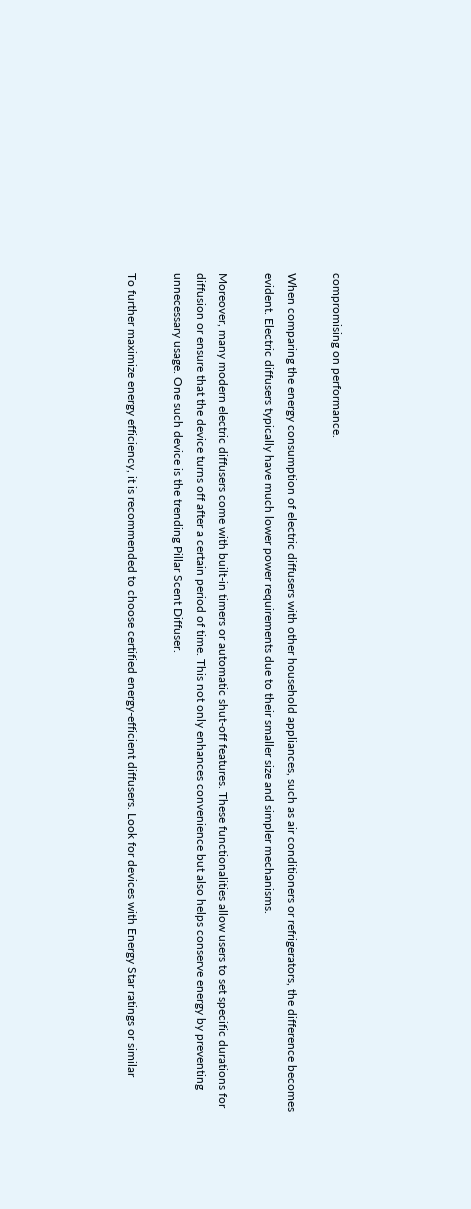compromising on performance.

When comparing the energy consumption of electric diffusers with other household appliances, such as air conditioners or refrigerators, the difference becomes evident. Electric diffusers typically have much lower power requirements due to their smaller size and simpler mechanisms.

Moreover, many modern electric diffusers come with built-in timers or automatic shut-off features. These functionalities allow users to set specific durations for diffusion or ensure that the device turns off after a certain period of time. This not only enhances convenience but also helps conserve energy by preventing unnecessary usage. One such device is the trending Pillar Scent Diffuser.

To further maximize energy efficiency, it is recommended to choose certified energy-efficient diffusers. Look for devices with Energy Star ratings or similar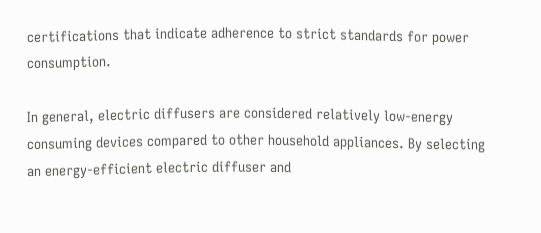certifications that indicate adherence to strict standards for power consumption.

In general, electric diffusers are considered relatively low-energy consuming devices compared to other household appliances. By selecting an energy-efficient electric diffuser and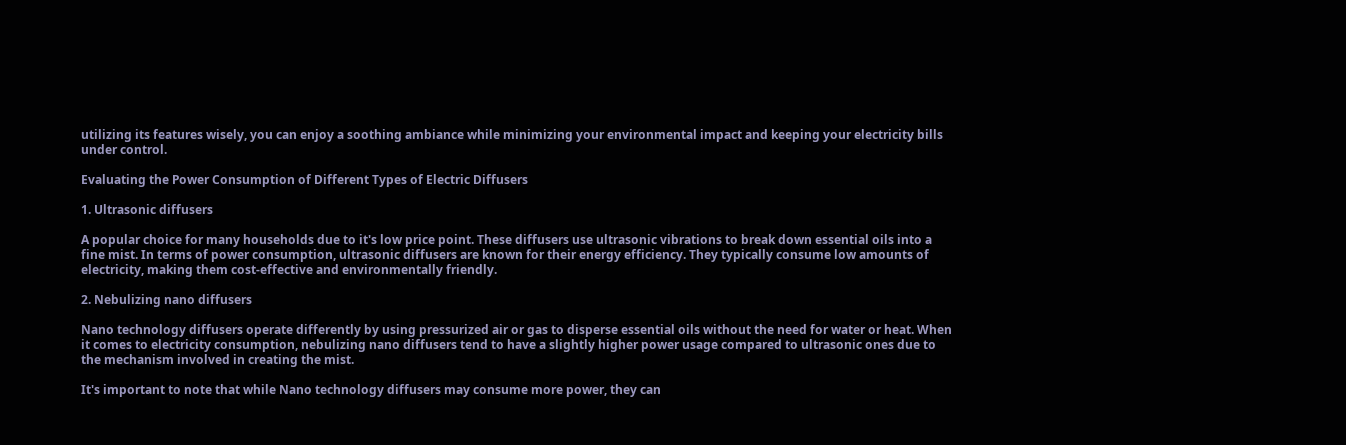utilizing its features wisely, you can enjoy a soothing ambiance while minimizing your environmental impact and keeping your electricity bills under control.

Evaluating the Power Consumption of Different Types of Electric Diffusers

1. Ultrasonic diffusers

A popular choice for many households due to it's low price point. These diffusers use ultrasonic vibrations to break down essential oils into a fine mist. In terms of power consumption, ultrasonic diffusers are known for their energy efficiency. They typically consume low amounts of electricity, making them cost-effective and environmentally friendly.

2. Nebulizing nano diffusers

Nano technology diffusers operate differently by using pressurized air or gas to disperse essential oils without the need for water or heat. When it comes to electricity consumption, nebulizing nano diffusers tend to have a slightly higher power usage compared to ultrasonic ones due to the mechanism involved in creating the mist.

It's important to note that while Nano technology diffusers may consume more power, they can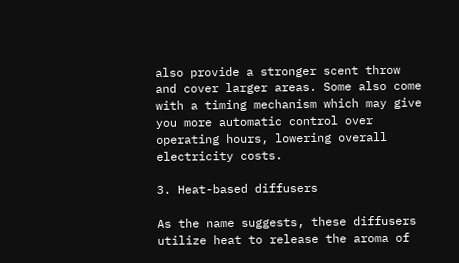also provide a stronger scent throw and cover larger areas. Some also come with a timing mechanism which may give you more automatic control over operating hours, lowering overall electricity costs.

3. Heat-based diffusers

As the name suggests, these diffusers utilize heat to release the aroma of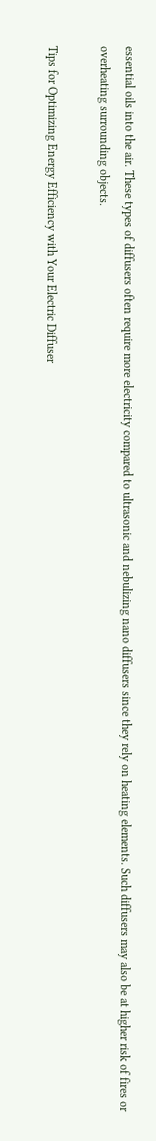essential oils into the air. These types of diffusers often require more electricity compared to ultrasonic and nebulizing nano diffusers since they rely on heating elements. Such diffusers may also be at higher risk of fires or overheating surrounding objects.

Tips for Optimizing Energy Efficiency with Your Electric Diffuser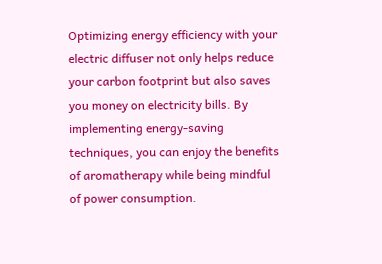Optimizing energy efficiency with your electric diffuser not only helps reduce your carbon footprint but also saves you money on electricity bills. By implementing energy-saving techniques, you can enjoy the benefits of aromatherapy while being mindful of power consumption.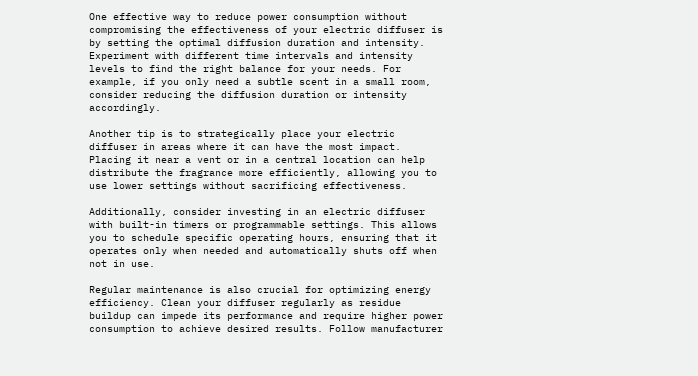One effective way to reduce power consumption without compromising the effectiveness of your electric diffuser is by setting the optimal diffusion duration and intensity. Experiment with different time intervals and intensity levels to find the right balance for your needs. For example, if you only need a subtle scent in a small room, consider reducing the diffusion duration or intensity accordingly.

Another tip is to strategically place your electric diffuser in areas where it can have the most impact. Placing it near a vent or in a central location can help distribute the fragrance more efficiently, allowing you to use lower settings without sacrificing effectiveness.

Additionally, consider investing in an electric diffuser with built-in timers or programmable settings. This allows you to schedule specific operating hours, ensuring that it operates only when needed and automatically shuts off when not in use.

Regular maintenance is also crucial for optimizing energy efficiency. Clean your diffuser regularly as residue buildup can impede its performance and require higher power consumption to achieve desired results. Follow manufacturer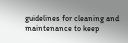guidelines for cleaning and maintenance to keep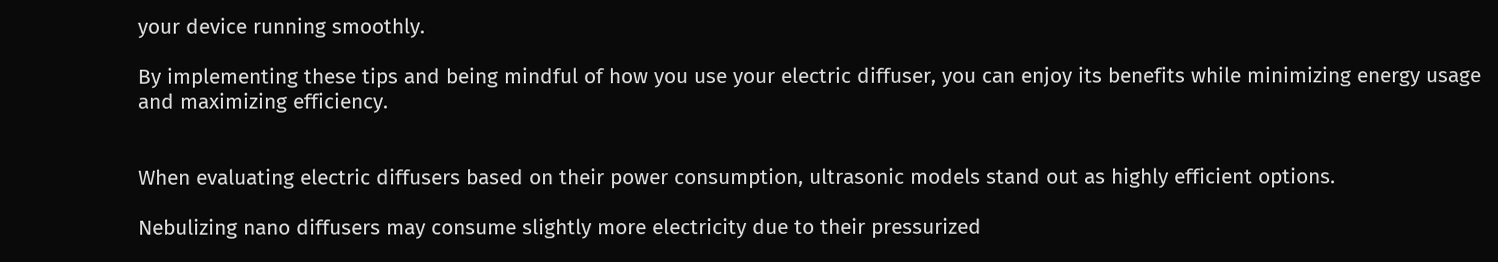your device running smoothly.

By implementing these tips and being mindful of how you use your electric diffuser, you can enjoy its benefits while minimizing energy usage and maximizing efficiency.


When evaluating electric diffusers based on their power consumption, ultrasonic models stand out as highly efficient options.

Nebulizing nano diffusers may consume slightly more electricity due to their pressurized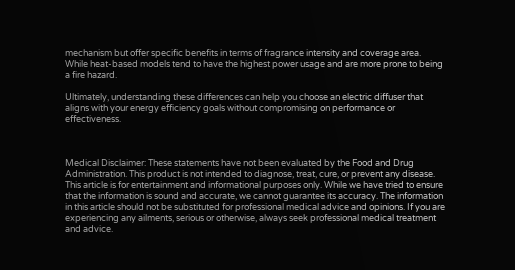mechanism but offer specific benefits in terms of fragrance intensity and coverage area. While heat-based models tend to have the highest power usage and are more prone to being a fire hazard.

Ultimately, understanding these differences can help you choose an electric diffuser that aligns with your energy efficiency goals without compromising on performance or effectiveness.



Medical Disclaimer: These statements have not been evaluated by the Food and Drug Administration. This product is not intended to diagnose, treat, cure, or prevent any disease. This article is for entertainment and informational purposes only. While we have tried to ensure that the information is sound and accurate, we cannot guarantee its accuracy. The information in this article should not be substituted for professional medical advice and opinions. If you are experiencing any ailments, serious or otherwise, always seek professional medical treatment and advice.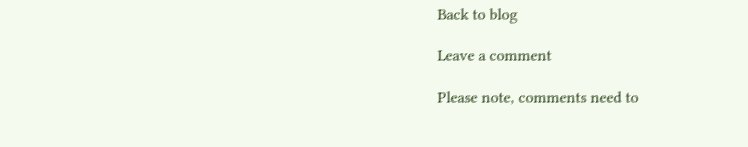Back to blog

Leave a comment

Please note, comments need to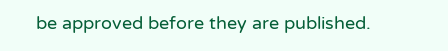be approved before they are published.